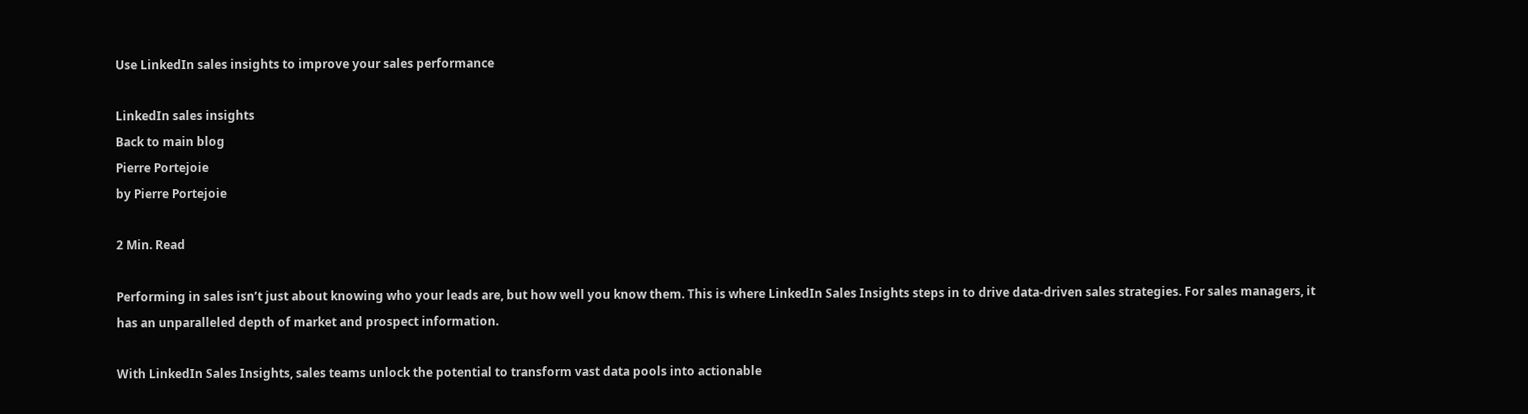Use LinkedIn sales insights to improve your sales performance

LinkedIn sales insights
Back to main blog
Pierre Portejoie
by Pierre Portejoie

2 Min. Read

Performing in sales isn’t just about knowing who your leads are, but how well you know them. This is where LinkedIn Sales Insights steps in to drive data-driven sales strategies. For sales managers, it has an unparalleled depth of market and prospect information.

With LinkedIn Sales Insights, sales teams unlock the potential to transform vast data pools into actionable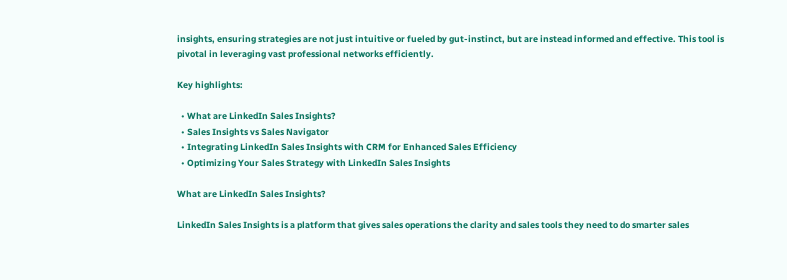insights, ensuring strategies are not just intuitive or fueled by gut-instinct, but are instead informed and effective. This tool is pivotal in leveraging vast professional networks efficiently.

Key highlights:

  • What are LinkedIn Sales Insights?
  • Sales Insights vs Sales Navigator
  • Integrating LinkedIn Sales Insights with CRM for Enhanced Sales Efficiency
  • Optimizing Your Sales Strategy with LinkedIn Sales Insights

What are LinkedIn Sales Insights?

LinkedIn Sales Insights is a platform that gives sales operations the clarity and sales tools they need to do smarter sales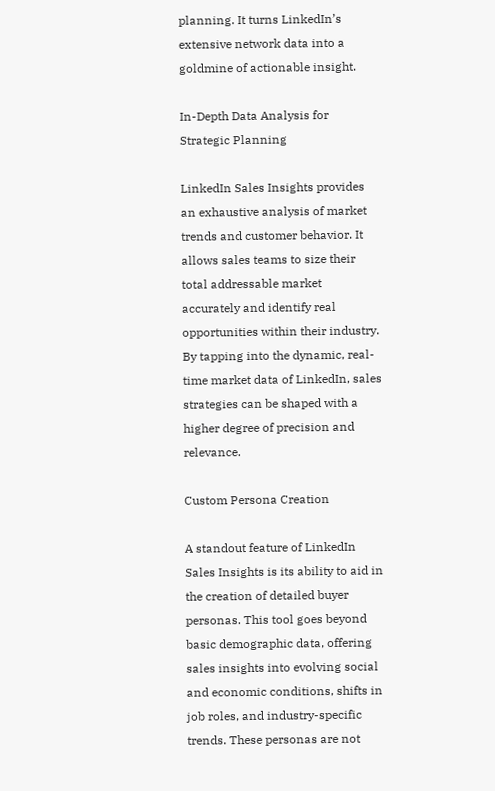planning. It turns LinkedIn’s extensive network data into a goldmine of actionable insight.

In-Depth Data Analysis for Strategic Planning

LinkedIn Sales Insights provides an exhaustive analysis of market trends and customer behavior. It allows sales teams to size their total addressable market accurately and identify real opportunities within their industry. By tapping into the dynamic, real-time market data of LinkedIn, sales strategies can be shaped with a higher degree of precision and relevance.

Custom Persona Creation

A standout feature of LinkedIn Sales Insights is its ability to aid in the creation of detailed buyer personas. This tool goes beyond basic demographic data, offering sales insights into evolving social and economic conditions, shifts in job roles, and industry-specific trends. These personas are not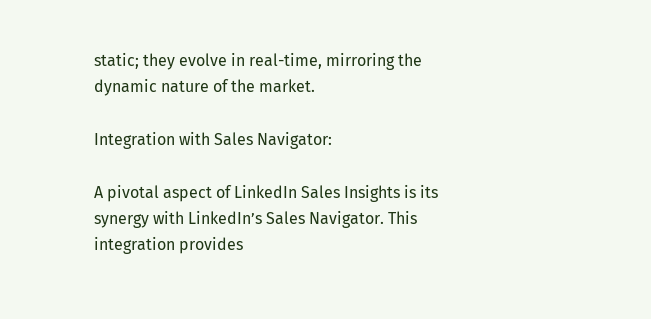static; they evolve in real-time, mirroring the dynamic nature of the market.

Integration with Sales Navigator:

A pivotal aspect of LinkedIn Sales Insights is its synergy with LinkedIn’s Sales Navigator. This integration provides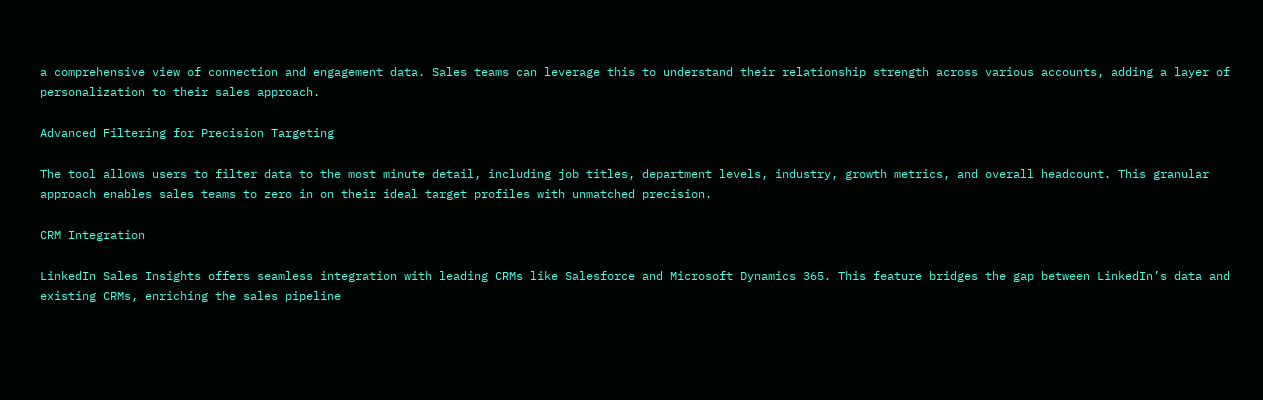a comprehensive view of connection and engagement data. Sales teams can leverage this to understand their relationship strength across various accounts, adding a layer of personalization to their sales approach.

Advanced Filtering for Precision Targeting

The tool allows users to filter data to the most minute detail, including job titles, department levels, industry, growth metrics, and overall headcount. This granular approach enables sales teams to zero in on their ideal target profiles with unmatched precision.

CRM Integration

LinkedIn Sales Insights offers seamless integration with leading CRMs like Salesforce and Microsoft Dynamics 365. This feature bridges the gap between LinkedIn’s data and existing CRMs, enriching the sales pipeline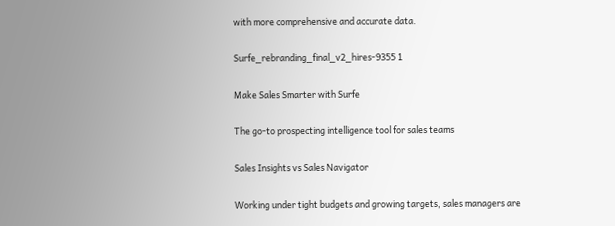with more comprehensive and accurate data.

Surfe_rebranding_final_v2_hires-9355 1

Make Sales Smarter with Surfe

The go-to prospecting intelligence tool for sales teams

Sales Insights vs Sales Navigator

Working under tight budgets and growing targets, sales managers are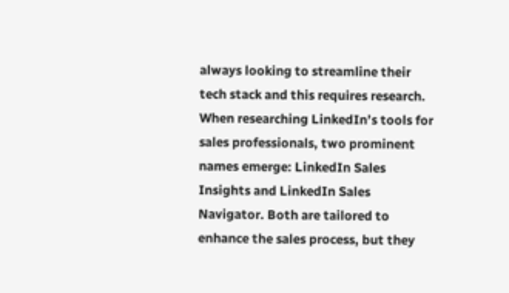always looking to streamline their tech stack and this requires research. When researching LinkedIn’s tools for sales professionals, two prominent names emerge: LinkedIn Sales Insights and LinkedIn Sales Navigator. Both are tailored to enhance the sales process, but they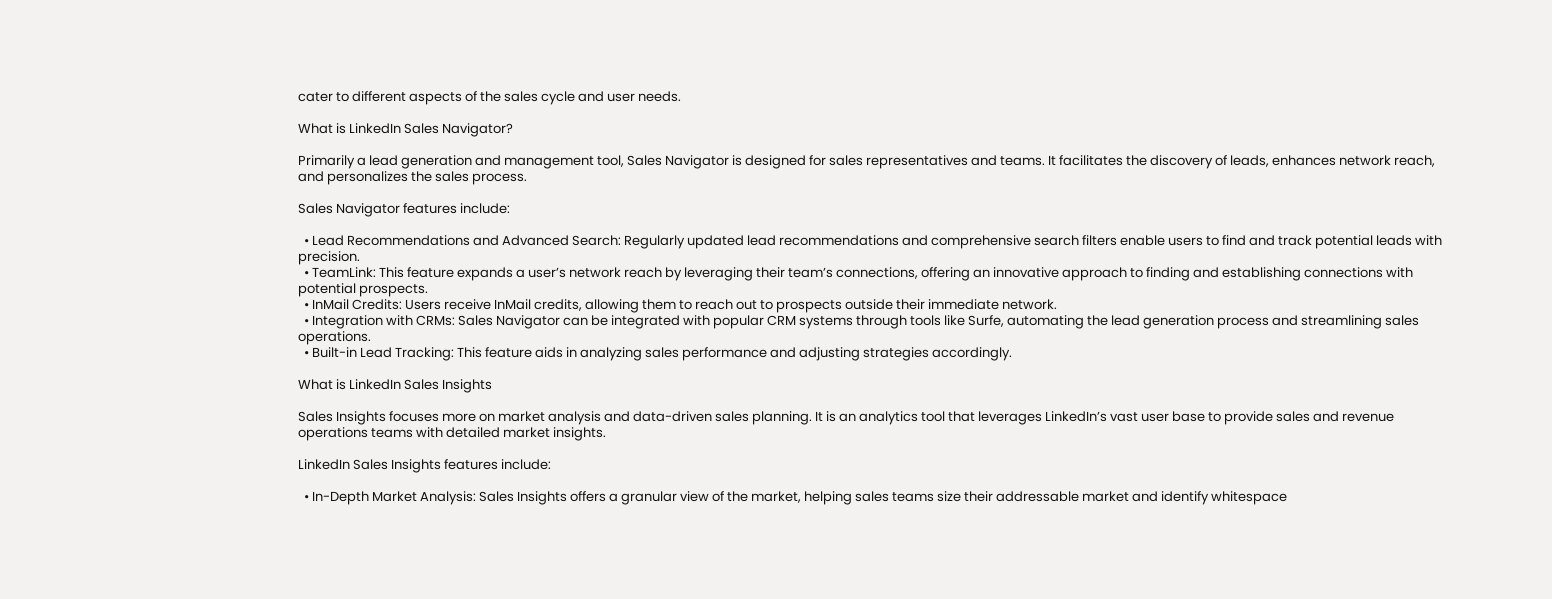cater to different aspects of the sales cycle and user needs.

What is LinkedIn Sales Navigator?

Primarily a lead generation and management tool, Sales Navigator is designed for sales representatives and teams. It facilitates the discovery of leads, enhances network reach, and personalizes the sales process.

Sales Navigator features include:

  • Lead Recommendations and Advanced Search: Regularly updated lead recommendations and comprehensive search filters enable users to find and track potential leads with precision.
  • TeamLink: This feature expands a user’s network reach by leveraging their team’s connections, offering an innovative approach to finding and establishing connections with potential prospects.
  • InMail Credits: Users receive InMail credits, allowing them to reach out to prospects outside their immediate network.
  • Integration with CRMs: Sales Navigator can be integrated with popular CRM systems through tools like Surfe, automating the lead generation process and streamlining sales operations.
  • Built-in Lead Tracking: This feature aids in analyzing sales performance and adjusting strategies accordingly.

What is LinkedIn Sales Insights

Sales Insights focuses more on market analysis and data-driven sales planning. It is an analytics tool that leverages LinkedIn’s vast user base to provide sales and revenue operations teams with detailed market insights.

LinkedIn Sales Insights features include:

  • In-Depth Market Analysis: Sales Insights offers a granular view of the market, helping sales teams size their addressable market and identify whitespace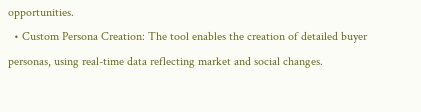opportunities.
  • Custom Persona Creation: The tool enables the creation of detailed buyer personas, using real-time data reflecting market and social changes.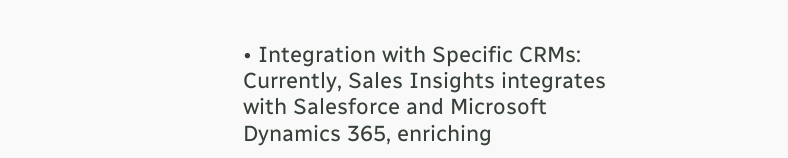• Integration with Specific CRMs: Currently, Sales Insights integrates with Salesforce and Microsoft Dynamics 365, enriching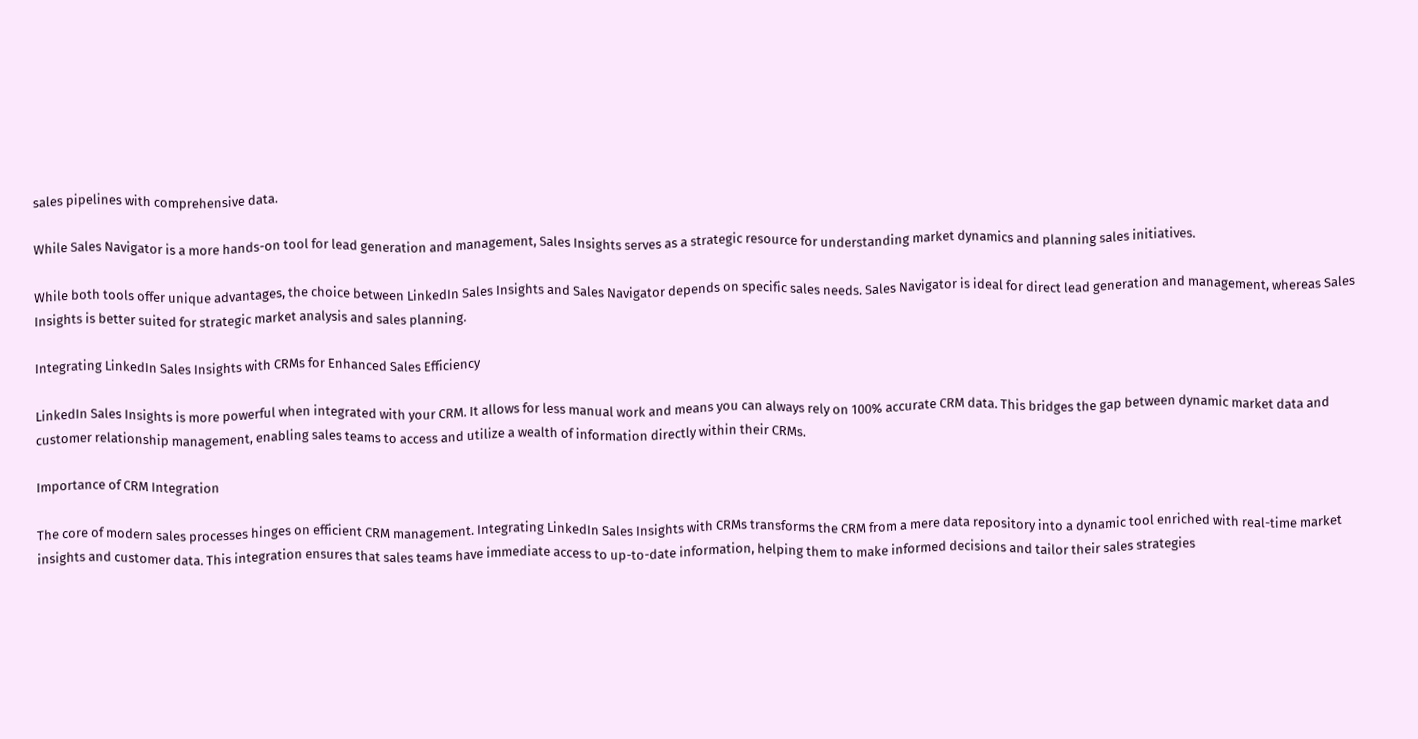sales pipelines with comprehensive data.

While Sales Navigator is a more hands-on tool for lead generation and management, Sales Insights serves as a strategic resource for understanding market dynamics and planning sales initiatives.

While both tools offer unique advantages, the choice between LinkedIn Sales Insights and Sales Navigator depends on specific sales needs. Sales Navigator is ideal for direct lead generation and management, whereas Sales Insights is better suited for strategic market analysis and sales planning.

Integrating LinkedIn Sales Insights with CRMs for Enhanced Sales Efficiency

LinkedIn Sales Insights is more powerful when integrated with your CRM. It allows for less manual work and means you can always rely on 100% accurate CRM data. This bridges the gap between dynamic market data and customer relationship management, enabling sales teams to access and utilize a wealth of information directly within their CRMs.

Importance of CRM Integration

The core of modern sales processes hinges on efficient CRM management. Integrating LinkedIn Sales Insights with CRMs transforms the CRM from a mere data repository into a dynamic tool enriched with real-time market insights and customer data. This integration ensures that sales teams have immediate access to up-to-date information, helping them to make informed decisions and tailor their sales strategies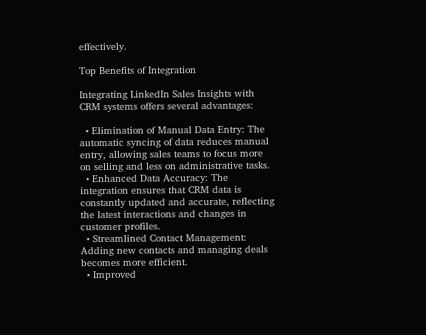effectively.

Top Benefits of Integration

Integrating LinkedIn Sales Insights with CRM systems offers several advantages:

  • Elimination of Manual Data Entry: The automatic syncing of data reduces manual entry, allowing sales teams to focus more on selling and less on administrative tasks.
  • Enhanced Data Accuracy: The integration ensures that CRM data is constantly updated and accurate, reflecting the latest interactions and changes in customer profiles.
  • Streamlined Contact Management: Adding new contacts and managing deals becomes more efficient.
  • Improved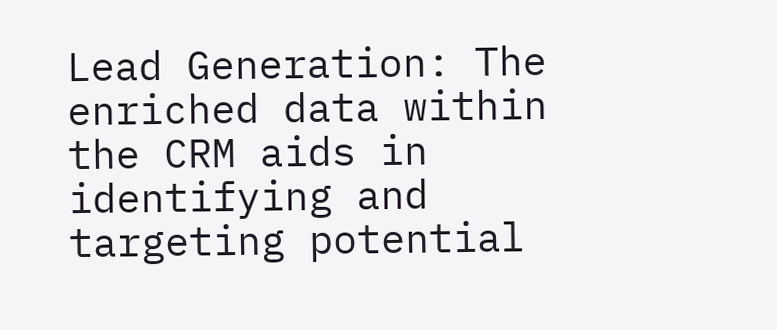Lead Generation: The enriched data within the CRM aids in identifying and targeting potential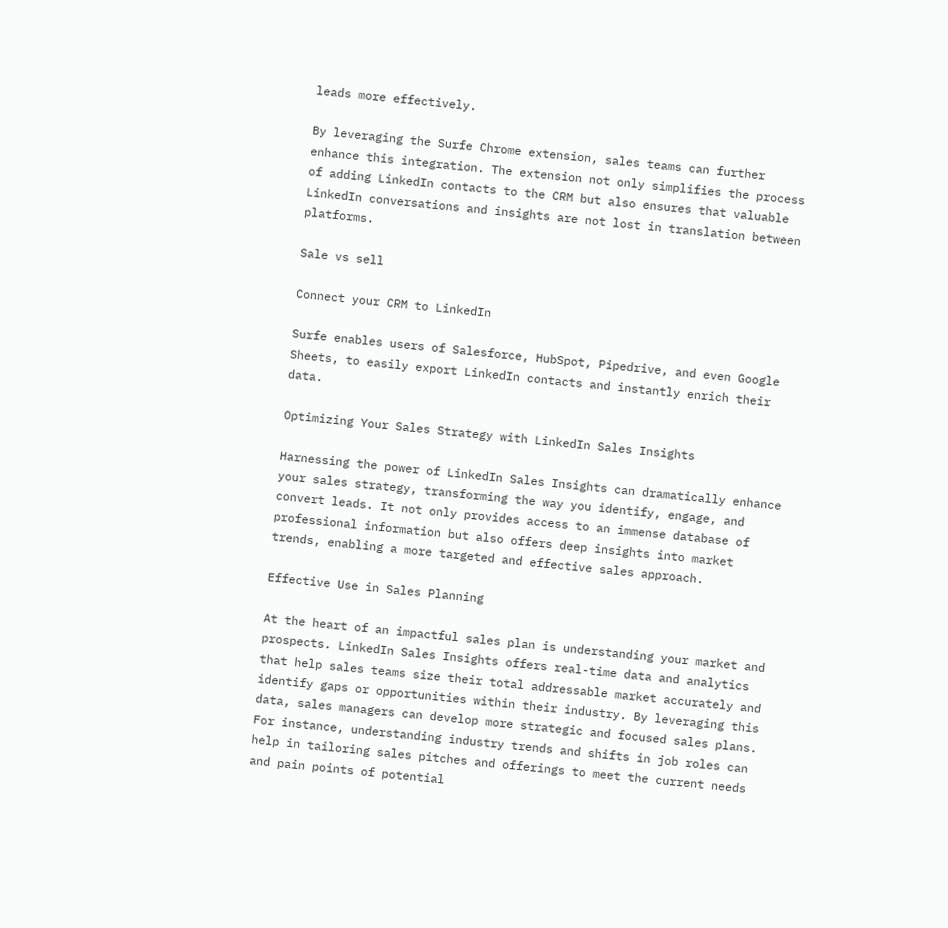leads more effectively.

By leveraging the Surfe Chrome extension, sales teams can further enhance this integration. The extension not only simplifies the process of adding LinkedIn contacts to the CRM but also ensures that valuable LinkedIn conversations and insights are not lost in translation between platforms.

Sale vs sell

Connect your CRM to LinkedIn

Surfe enables users of Salesforce, HubSpot, Pipedrive, and even Google Sheets, to easily export LinkedIn contacts and instantly enrich their data.

Optimizing Your Sales Strategy with LinkedIn Sales Insights

Harnessing the power of LinkedIn Sales Insights can dramatically enhance your sales strategy, transforming the way you identify, engage, and convert leads. It not only provides access to an immense database of professional information but also offers deep insights into market trends, enabling a more targeted and effective sales approach.

Effective Use in Sales Planning

At the heart of an impactful sales plan is understanding your market and prospects. LinkedIn Sales Insights offers real-time data and analytics that help sales teams size their total addressable market accurately and identify gaps or opportunities within their industry. By leveraging this data, sales managers can develop more strategic and focused sales plans. For instance, understanding industry trends and shifts in job roles can help in tailoring sales pitches and offerings to meet the current needs and pain points of potential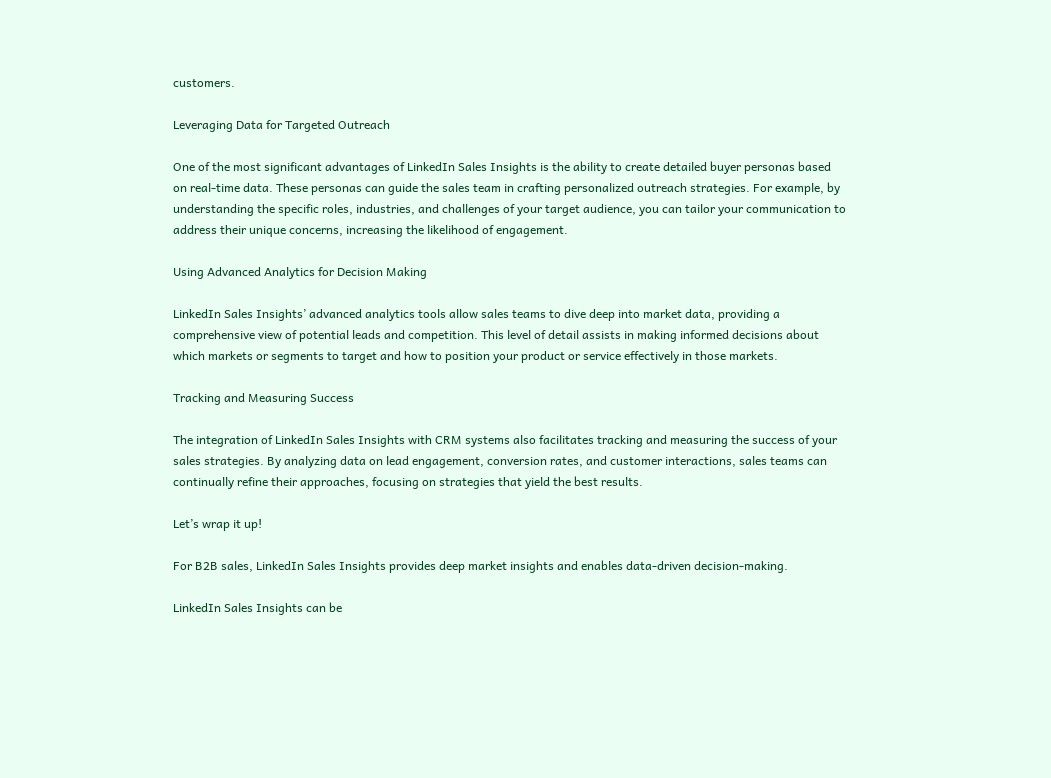customers.

Leveraging Data for Targeted Outreach

One of the most significant advantages of LinkedIn Sales Insights is the ability to create detailed buyer personas based on real-time data. These personas can guide the sales team in crafting personalized outreach strategies. For example, by understanding the specific roles, industries, and challenges of your target audience, you can tailor your communication to address their unique concerns, increasing the likelihood of engagement.

Using Advanced Analytics for Decision Making

LinkedIn Sales Insights’ advanced analytics tools allow sales teams to dive deep into market data, providing a comprehensive view of potential leads and competition. This level of detail assists in making informed decisions about which markets or segments to target and how to position your product or service effectively in those markets.

Tracking and Measuring Success

The integration of LinkedIn Sales Insights with CRM systems also facilitates tracking and measuring the success of your sales strategies. By analyzing data on lead engagement, conversion rates, and customer interactions, sales teams can continually refine their approaches, focusing on strategies that yield the best results.

Let’s wrap it up!

For B2B sales, LinkedIn Sales Insights provides deep market insights and enables data-driven decision-making.

LinkedIn Sales Insights can be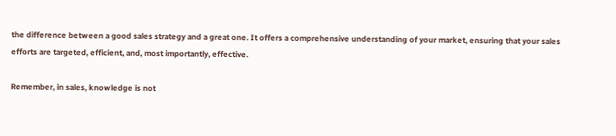the difference between a good sales strategy and a great one. It offers a comprehensive understanding of your market, ensuring that your sales efforts are targeted, efficient, and, most importantly, effective.

Remember, in sales, knowledge is not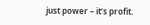just power – it’s profit.